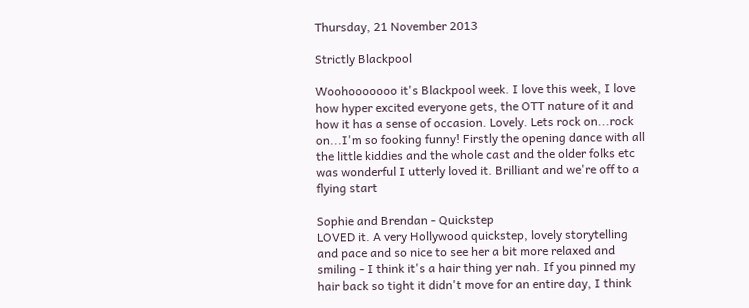Thursday, 21 November 2013

Strictly Blackpool

Woohooooooo it's Blackpool week. I love this week, I love how hyper excited everyone gets, the OTT nature of it and how it has a sense of occasion. Lovely. Lets rock on...rock on...I'm so fooking funny! Firstly the opening dance with all the little kiddies and the whole cast and the older folks etc was wonderful I utterly loved it. Brilliant and we're off to a flying start

Sophie and Brendan - Quickstep
LOVED it. A very Hollywood quickstep, lovely storytelling and pace and so nice to see her a bit more relaxed and smiling - I think it's a hair thing yer nah. If you pinned my hair back so tight it didn't move for an entire day, I think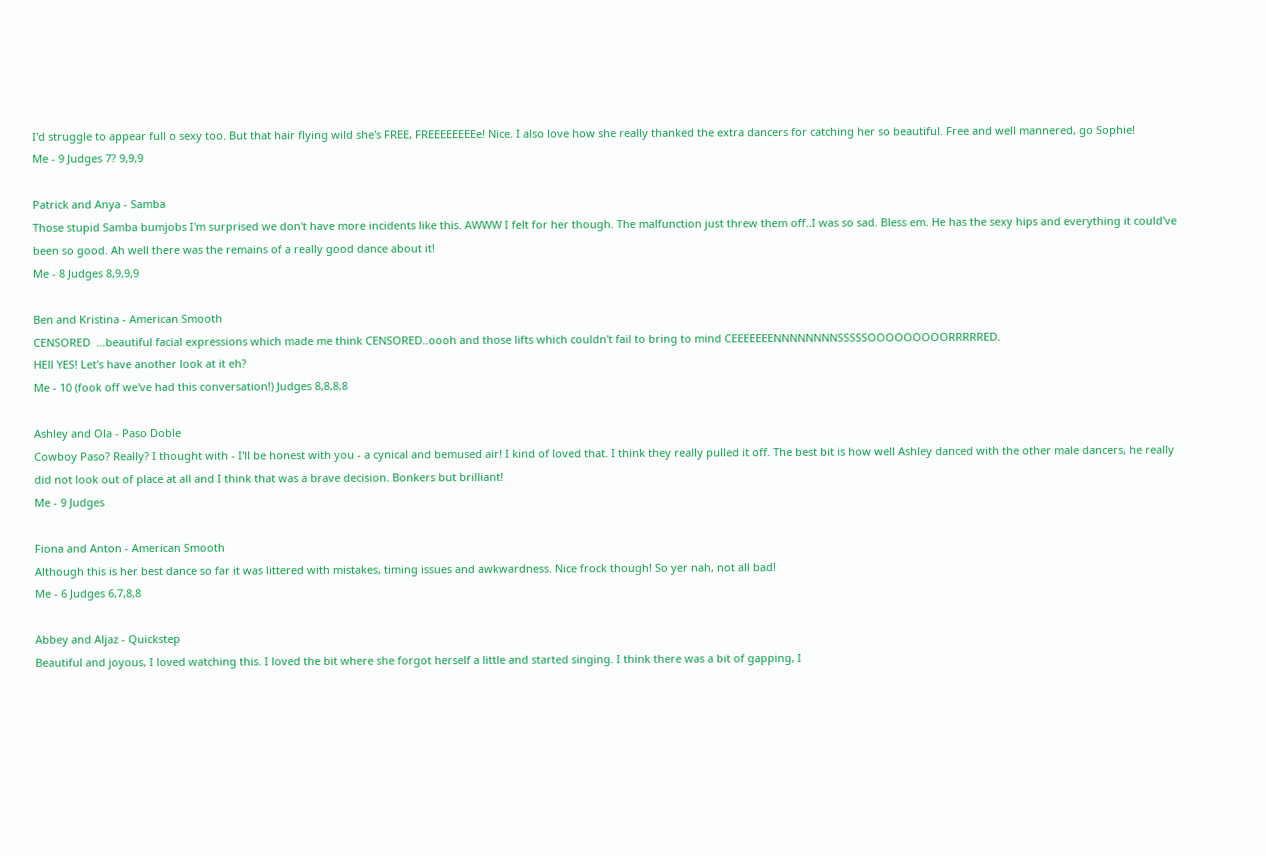I'd struggle to appear full o sexy too. But that hair flying wild she's FREE, FREEEEEEEEe! Nice. I also love how she really thanked the extra dancers for catching her so beautiful. Free and well mannered, go Sophie!
Me - 9 Judges 7? 9,9,9

Patrick and Anya - Samba
Those stupid Samba bumjobs I'm surprised we don't have more incidents like this. AWWW I felt for her though. The malfunction just threw them off..I was so sad. Bless em. He has the sexy hips and everything it could've been so good. Ah well there was the remains of a really good dance about it!
Me - 8 Judges 8,9,9,9

Ben and Kristina - American Smooth
CENSORED  ...beautiful facial expressions which made me think CENSORED..oooh and those lifts which couldn't fail to bring to mind CEEEEEEENNNNNNNNSSSSSOOOOOOOOORRRRRED.
HEll YES! Let's have another look at it eh?
Me - 10 (fook off we've had this conversation!) Judges 8,8,8,8

Ashley and Ola - Paso Doble
Cowboy Paso? Really? I thought with - I'll be honest with you - a cynical and bemused air! I kind of loved that. I think they really pulled it off. The best bit is how well Ashley danced with the other male dancers, he really did not look out of place at all and I think that was a brave decision. Bonkers but brilliant!
Me - 9 Judges

Fiona and Anton - American Smooth
Although this is her best dance so far it was littered with mistakes, timing issues and awkwardness. Nice frock though! So yer nah, not all bad!
Me - 6 Judges 6,7,8,8

Abbey and Aljaz - Quickstep
Beautiful and joyous, I loved watching this. I loved the bit where she forgot herself a little and started singing. I think there was a bit of gapping, I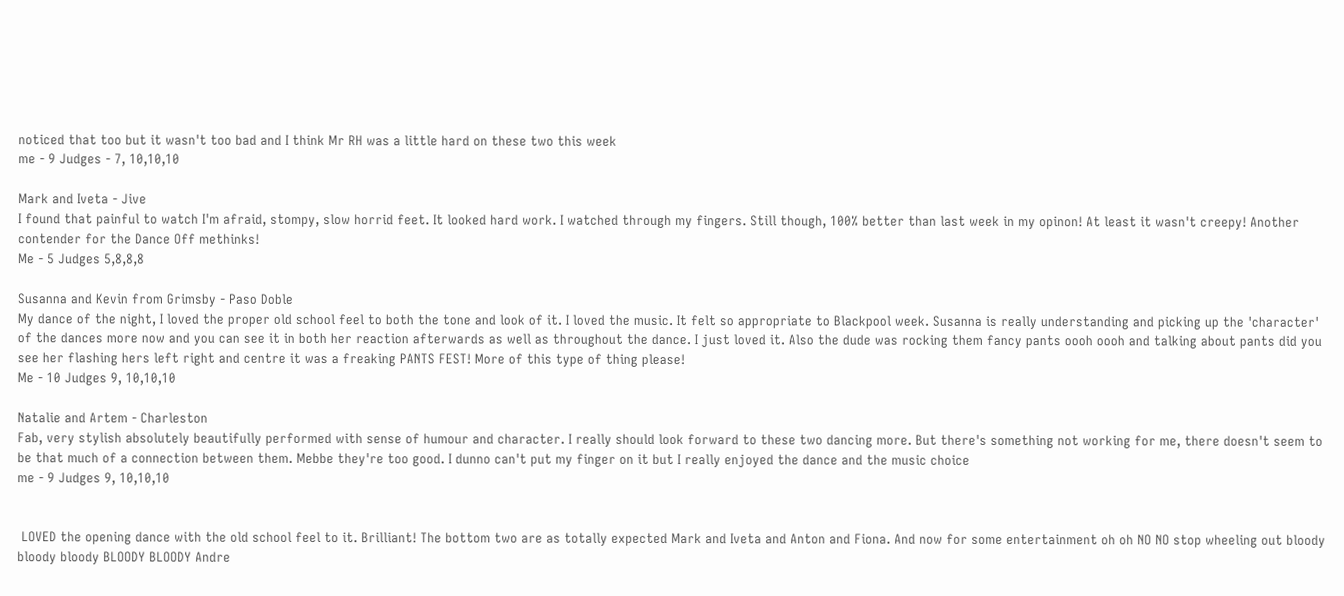noticed that too but it wasn't too bad and I think Mr RH was a little hard on these two this week
me - 9 Judges - 7, 10,10,10

Mark and Iveta - Jive
I found that painful to watch I'm afraid, stompy, slow horrid feet. It looked hard work. I watched through my fingers. Still though, 100% better than last week in my opinon! At least it wasn't creepy! Another contender for the Dance Off methinks!
Me - 5 Judges 5,8,8,8

Susanna and Kevin from Grimsby - Paso Doble
My dance of the night, I loved the proper old school feel to both the tone and look of it. I loved the music. It felt so appropriate to Blackpool week. Susanna is really understanding and picking up the 'character' of the dances more now and you can see it in both her reaction afterwards as well as throughout the dance. I just loved it. Also the dude was rocking them fancy pants oooh oooh and talking about pants did you see her flashing hers left right and centre it was a freaking PANTS FEST! More of this type of thing please!
Me - 10 Judges 9, 10,10,10

Natalie and Artem - Charleston
Fab, very stylish absolutely beautifully performed with sense of humour and character. I really should look forward to these two dancing more. But there's something not working for me, there doesn't seem to be that much of a connection between them. Mebbe they're too good. I dunno can't put my finger on it but I really enjoyed the dance and the music choice
me - 9 Judges 9, 10,10,10


 LOVED the opening dance with the old school feel to it. Brilliant! The bottom two are as totally expected Mark and Iveta and Anton and Fiona. And now for some entertainment oh oh NO NO stop wheeling out bloody bloody bloody BLOODY BLOODY Andre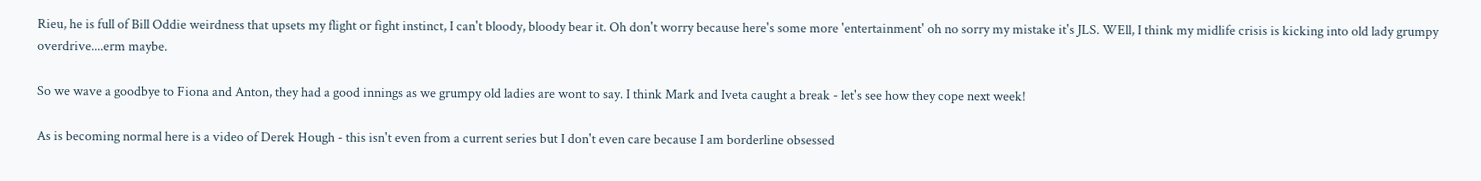Rieu, he is full of Bill Oddie weirdness that upsets my flight or fight instinct, I can't bloody, bloody bear it. Oh don't worry because here's some more 'entertainment' oh no sorry my mistake it's JLS. WEll, I think my midlife crisis is kicking into old lady grumpy overdrive....erm maybe.

So we wave a goodbye to Fiona and Anton, they had a good innings as we grumpy old ladies are wont to say. I think Mark and Iveta caught a break - let's see how they cope next week!

As is becoming normal here is a video of Derek Hough - this isn't even from a current series but I don't even care because I am borderline obsessed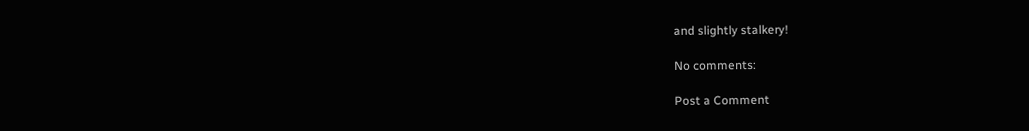and slightly stalkery!

No comments:

Post a Comment